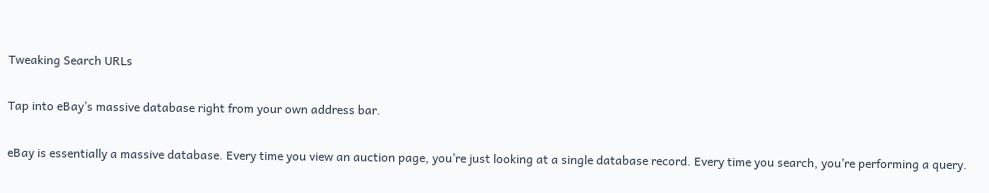Tweaking Search URLs

Tap into eBay’s massive database right from your own address bar.

eBay is essentially a massive database. Every time you view an auction page, you’re just looking at a single database record. Every time you search, you’re performing a query.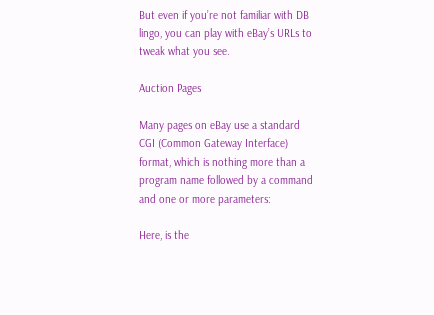But even if you’re not familiar with DB lingo, you can play with eBay’s URLs to tweak what you see.

Auction Pages

Many pages on eBay use a standard CGI (Common Gateway Interface) format, which is nothing more than a program name followed by a command and one or more parameters:

Here, is the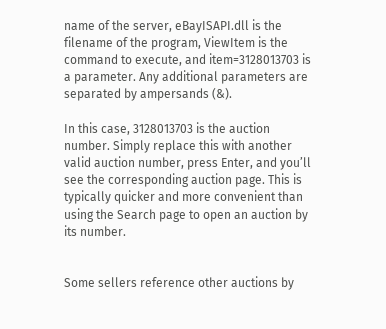name of the server, eBayISAPI.dll is the filename of the program, ViewItem is the command to execute, and item=3128013703 is a parameter. Any additional parameters are separated by ampersands (&).

In this case, 3128013703 is the auction number. Simply replace this with another valid auction number, press Enter, and you’ll see the corresponding auction page. This is typically quicker and more convenient than using the Search page to open an auction by its number.


Some sellers reference other auctions by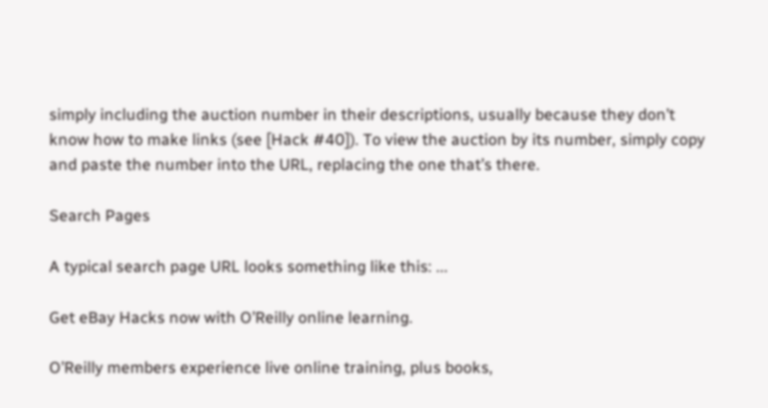simply including the auction number in their descriptions, usually because they don’t know how to make links (see [Hack #40]). To view the auction by its number, simply copy and paste the number into the URL, replacing the one that’s there.

Search Pages

A typical search page URL looks something like this: ...

Get eBay Hacks now with O’Reilly online learning.

O’Reilly members experience live online training, plus books,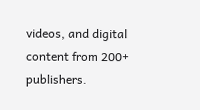videos, and digital content from 200+ publishers.